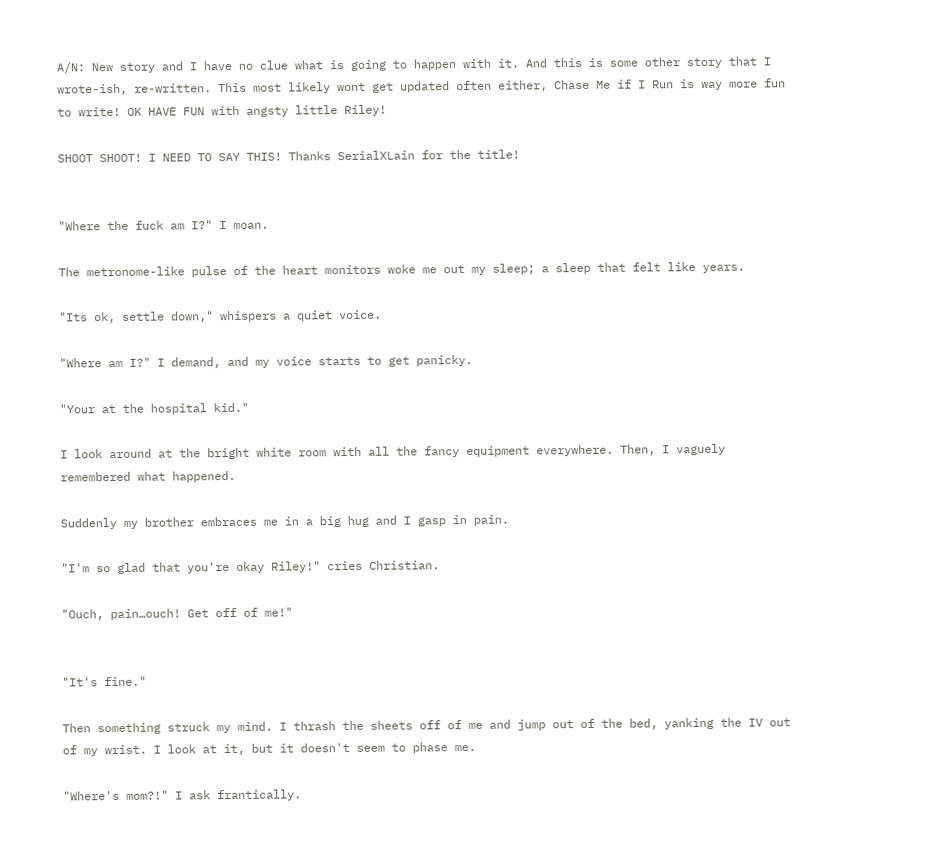A/N: New story and I have no clue what is going to happen with it. And this is some other story that I wrote-ish, re-written. This most likely wont get updated often either, Chase Me if I Run is way more fun to write! OK HAVE FUN with angsty little Riley!

SHOOT SHOOT! I NEED TO SAY THIS! Thanks SerialXLain for the title!


"Where the fuck am I?" I moan.

The metronome-like pulse of the heart monitors woke me out my sleep; a sleep that felt like years.

"Its ok, settle down," whispers a quiet voice.

"Where am I?" I demand, and my voice starts to get panicky.

"Your at the hospital kid."

I look around at the bright white room with all the fancy equipment everywhere. Then, I vaguely remembered what happened.

Suddenly my brother embraces me in a big hug and I gasp in pain.

"I'm so glad that you're okay Riley!" cries Christian.

"Ouch, pain…ouch! Get off of me!"


"It's fine."

Then something struck my mind. I thrash the sheets off of me and jump out of the bed, yanking the IV out of my wrist. I look at it, but it doesn't seem to phase me.

"Where's mom?!" I ask frantically.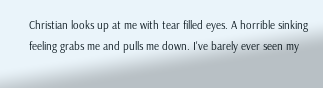Christian looks up at me with tear filled eyes. A horrible sinking feeling grabs me and pulls me down. I've barely ever seen my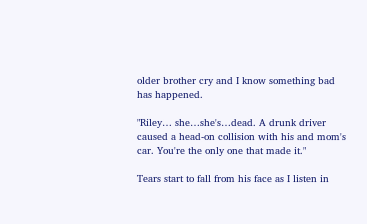older brother cry and I know something bad has happened.

"Riley… she…she's…dead. A drunk driver caused a head-on collision with his and mom's car. You're the only one that made it."

Tears start to fall from his face as I listen in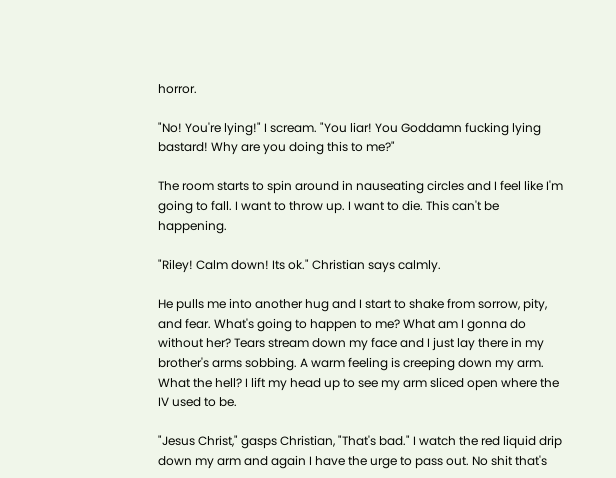horror.

"No! You're lying!" I scream. "You liar! You Goddamn fucking lying bastard! Why are you doing this to me?"

The room starts to spin around in nauseating circles and I feel like I'm going to fall. I want to throw up. I want to die. This can't be happening.

"Riley! Calm down! Its ok." Christian says calmly.

He pulls me into another hug and I start to shake from sorrow, pity, and fear. What's going to happen to me? What am I gonna do without her? Tears stream down my face and I just lay there in my brother's arms sobbing. A warm feeling is creeping down my arm. What the hell? I lift my head up to see my arm sliced open where the IV used to be.

"Jesus Christ," gasps Christian, "That's bad." I watch the red liquid drip down my arm and again I have the urge to pass out. No shit that's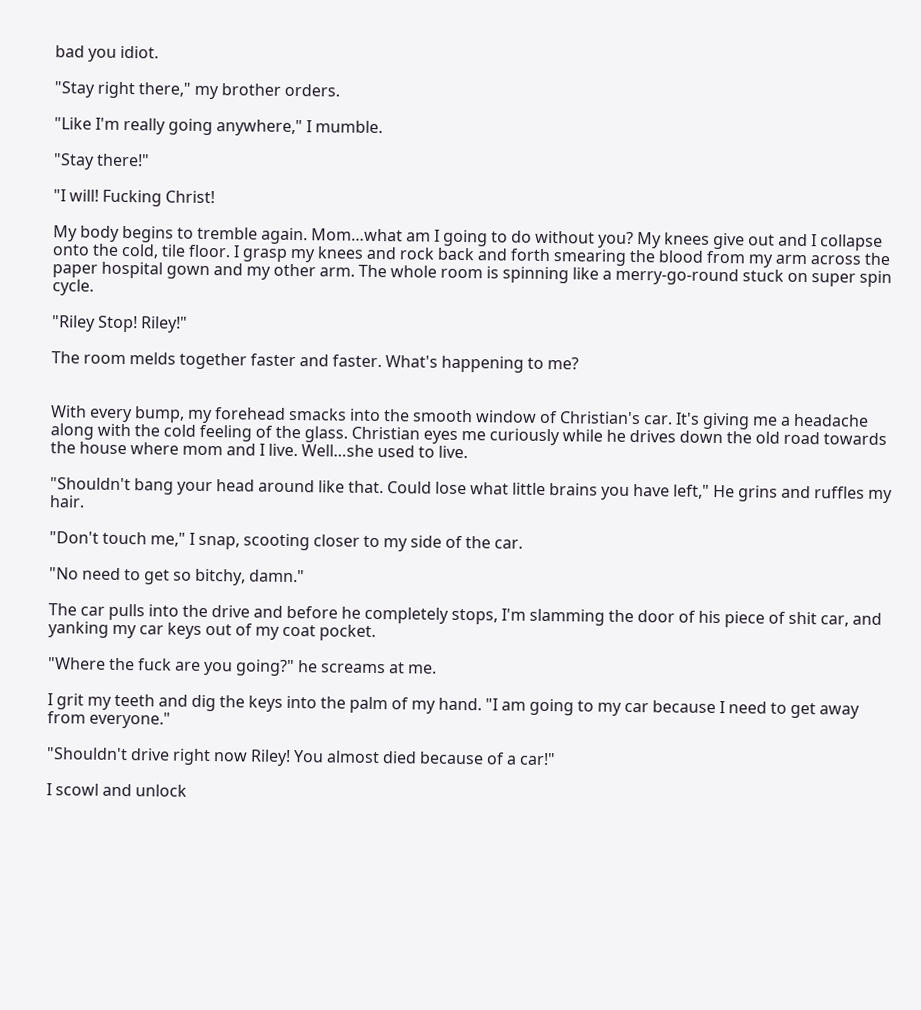bad you idiot.

"Stay right there," my brother orders.

"Like I'm really going anywhere," I mumble.

"Stay there!"

"I will! Fucking Christ!

My body begins to tremble again. Mom…what am I going to do without you? My knees give out and I collapse onto the cold, tile floor. I grasp my knees and rock back and forth smearing the blood from my arm across the paper hospital gown and my other arm. The whole room is spinning like a merry-go-round stuck on super spin cycle.

"Riley Stop! Riley!"

The room melds together faster and faster. What's happening to me?


With every bump, my forehead smacks into the smooth window of Christian's car. It's giving me a headache along with the cold feeling of the glass. Christian eyes me curiously while he drives down the old road towards the house where mom and I live. Well…she used to live.

"Shouldn't bang your head around like that. Could lose what little brains you have left," He grins and ruffles my hair.

"Don't touch me," I snap, scooting closer to my side of the car.

"No need to get so bitchy, damn."

The car pulls into the drive and before he completely stops, I'm slamming the door of his piece of shit car, and yanking my car keys out of my coat pocket.

"Where the fuck are you going?" he screams at me.

I grit my teeth and dig the keys into the palm of my hand. "I am going to my car because I need to get away from everyone."

"Shouldn't drive right now Riley! You almost died because of a car!"

I scowl and unlock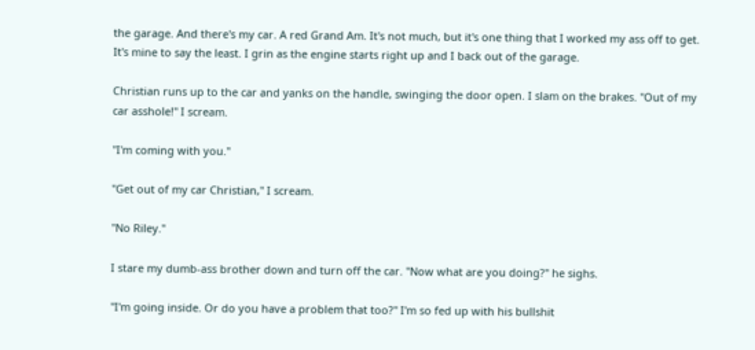the garage. And there's my car. A red Grand Am. It's not much, but it's one thing that I worked my ass off to get. It's mine to say the least. I grin as the engine starts right up and I back out of the garage.

Christian runs up to the car and yanks on the handle, swinging the door open. I slam on the brakes. "Out of my car asshole!" I scream.

"I'm coming with you."

"Get out of my car Christian," I scream.

"No Riley."

I stare my dumb-ass brother down and turn off the car. "Now what are you doing?" he sighs.

"I'm going inside. Or do you have a problem that too?" I'm so fed up with his bullshit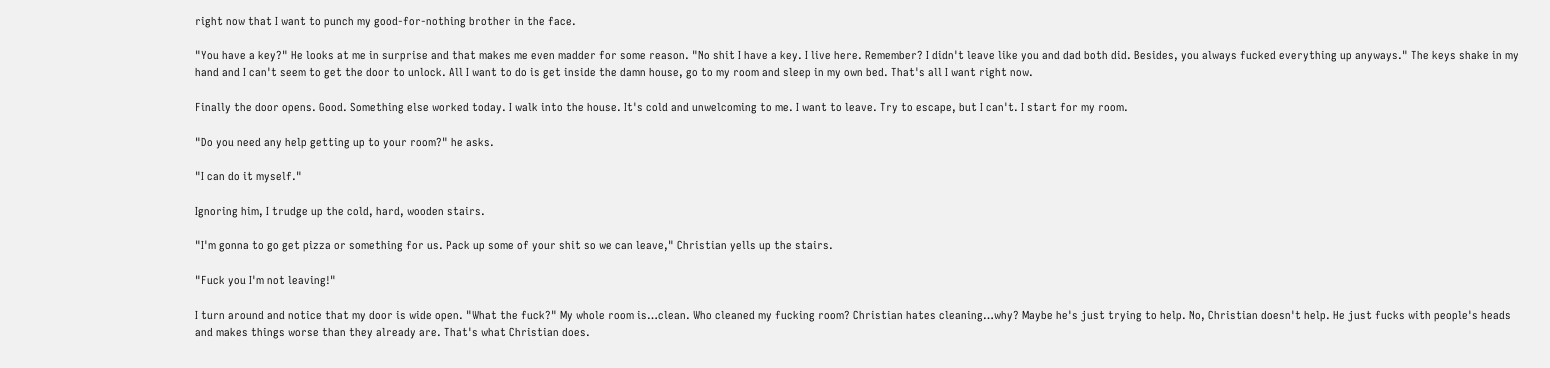right now that I want to punch my good-for-nothing brother in the face.

"You have a key?" He looks at me in surprise and that makes me even madder for some reason. "No shit I have a key. I live here. Remember? I didn't leave like you and dad both did. Besides, you always fucked everything up anyways." The keys shake in my hand and I can't seem to get the door to unlock. All I want to do is get inside the damn house, go to my room and sleep in my own bed. That's all I want right now.

Finally the door opens. Good. Something else worked today. I walk into the house. It's cold and unwelcoming to me. I want to leave. Try to escape, but I can't. I start for my room.

"Do you need any help getting up to your room?" he asks.

"I can do it myself."

Ignoring him, I trudge up the cold, hard, wooden stairs.

"I'm gonna to go get pizza or something for us. Pack up some of your shit so we can leave," Christian yells up the stairs.

"Fuck you I'm not leaving!"

I turn around and notice that my door is wide open. "What the fuck?" My whole room is…clean. Who cleaned my fucking room? Christian hates cleaning…why? Maybe he's just trying to help. No, Christian doesn't help. He just fucks with people's heads and makes things worse than they already are. That's what Christian does.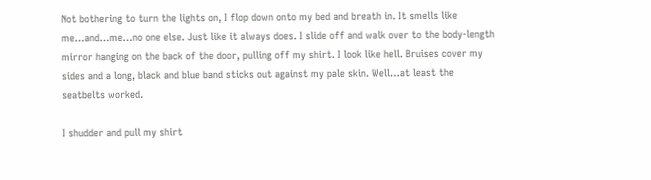Not bothering to turn the lights on, I flop down onto my bed and breath in. It smells like me…and…me…no one else. Just like it always does. I slide off and walk over to the body-length mirror hanging on the back of the door, pulling off my shirt. I look like hell. Bruises cover my sides and a long, black and blue band sticks out against my pale skin. Well…at least the seatbelts worked.

I shudder and pull my shirt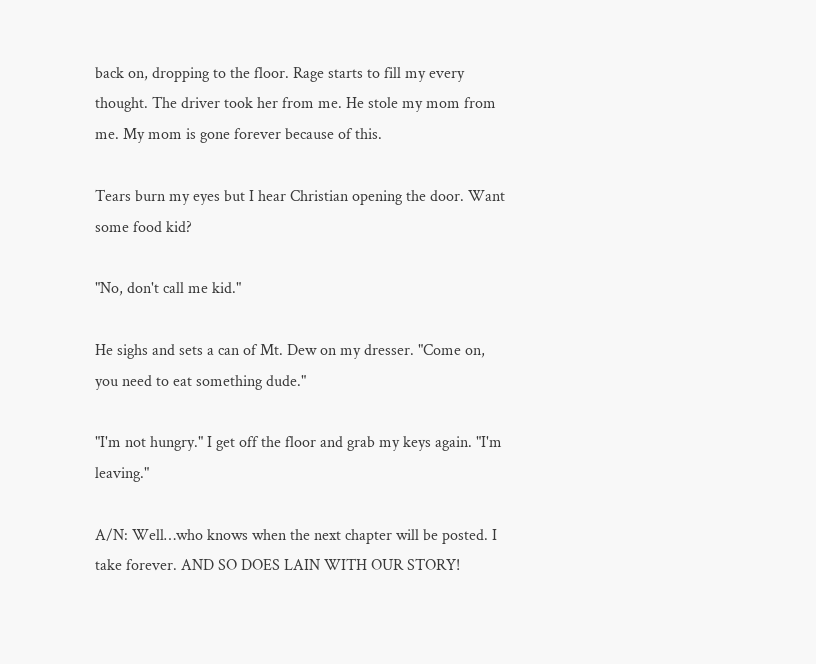back on, dropping to the floor. Rage starts to fill my every thought. The driver took her from me. He stole my mom from me. My mom is gone forever because of this.

Tears burn my eyes but I hear Christian opening the door. Want some food kid?

"No, don't call me kid."

He sighs and sets a can of Mt. Dew on my dresser. "Come on, you need to eat something dude."

"I'm not hungry." I get off the floor and grab my keys again. "I'm leaving."

A/N: Well…who knows when the next chapter will be posted. I take forever. AND SO DOES LAIN WITH OUR STORY!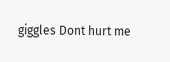giggles Dont hurt me